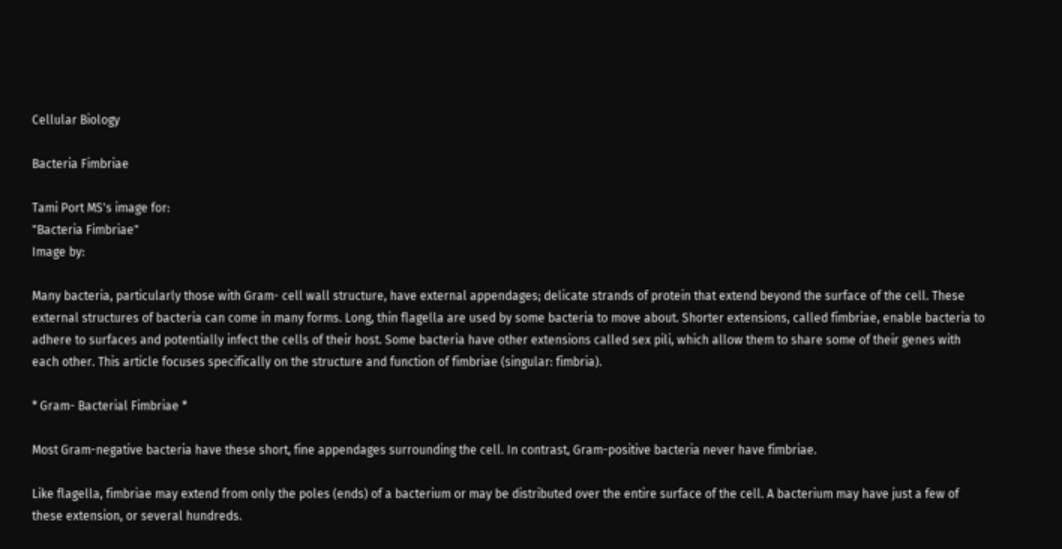Cellular Biology

Bacteria Fimbriae

Tami Port MS's image for:
"Bacteria Fimbriae"
Image by:

Many bacteria, particularly those with Gram- cell wall structure, have external appendages; delicate strands of protein that extend beyond the surface of the cell. These external structures of bacteria can come in many forms. Long, thin flagella are used by some bacteria to move about. Shorter extensions, called fimbriae, enable bacteria to adhere to surfaces and potentially infect the cells of their host. Some bacteria have other extensions called sex pili, which allow them to share some of their genes with each other. This article focuses specifically on the structure and function of fimbriae (singular: fimbria).

* Gram- Bacterial Fimbriae *

Most Gram-negative bacteria have these short, fine appendages surrounding the cell. In contrast, Gram-positive bacteria never have fimbriae.

Like flagella, fimbriae may extend from only the poles (ends) of a bacterium or may be distributed over the entire surface of the cell. A bacterium may have just a few of these extension, or several hundreds.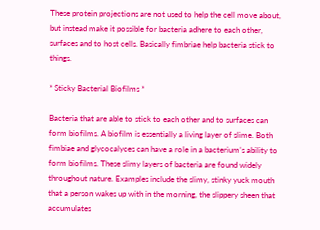These protein projections are not used to help the cell move about, but instead make it possible for bacteria adhere to each other, surfaces and to host cells. Basically fimbriae help bacteria stick to things.

* Sticky Bacterial Biofilms *

Bacteria that are able to stick to each other and to surfaces can form biofilms. A biofilm is essentially a living layer of slime. Both fimbiae and glycocalyces can have a role in a bacterium’s ability to form biofilms. These slimy layers of bacteria are found widely throughout nature. Examples include the slimy, stinky yuck mouth that a person wakes up with in the morning, the slippery sheen that accumulates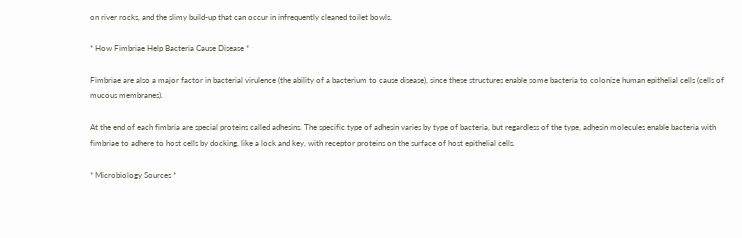on river rocks, and the slimy build-up that can occur in infrequently cleaned toilet bowls.

* How Fimbriae Help Bacteria Cause Disease *

Fimbriae are also a major factor in bacterial virulence (the ability of a bacterium to cause disease), since these structures enable some bacteria to colonize human epithelial cells (cells of mucous membranes).

At the end of each fimbria are special proteins called adhesins. The specific type of adhesin varies by type of bacteria, but regardless of the type, adhesin molecules enable bacteria with fimbriae to adhere to host cells by docking, like a lock and key, with receptor proteins on the surface of host epithelial cells.

* Microbiology Sources *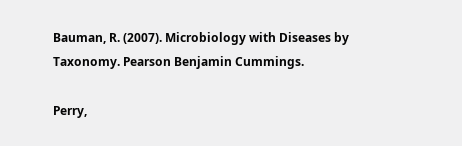Bauman, R. (2007). Microbiology with Diseases by Taxonomy. Pearson Benjamin Cummings.

Perry,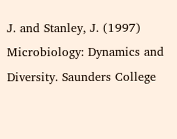J. and Stanley, J. (1997) Microbiology: Dynamics and Diversity. Saunders College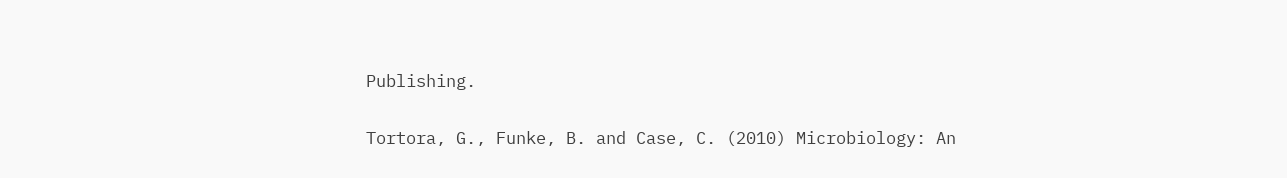Publishing.

Tortora, G., Funke, B. and Case, C. (2010) Microbiology: An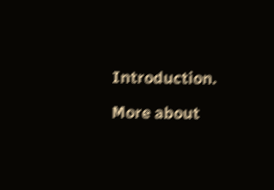Introduction.

More about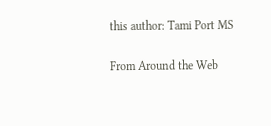this author: Tami Port MS

From Around the Web